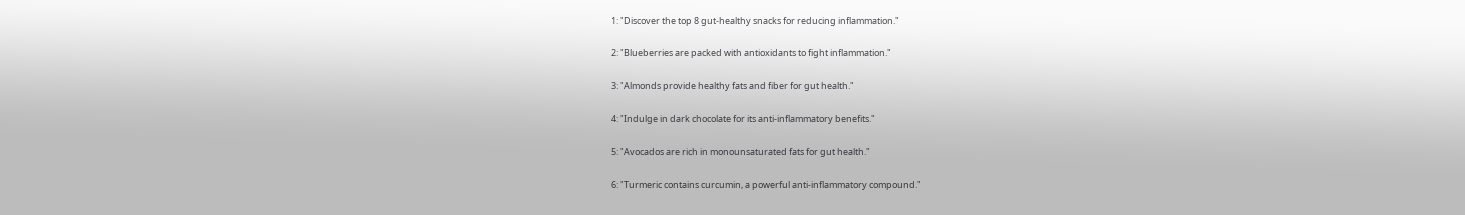1: "Discover the top 8 gut-healthy snacks for reducing inflammation."

2: "Blueberries are packed with antioxidants to fight inflammation."

3: "Almonds provide healthy fats and fiber for gut health."

4: "Indulge in dark chocolate for its anti-inflammatory benefits."

5: "Avocados are rich in monounsaturated fats for gut health."

6: "Turmeric contains curcumin, a powerful anti-inflammatory compound."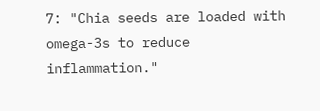7: "Chia seeds are loaded with omega-3s to reduce inflammation."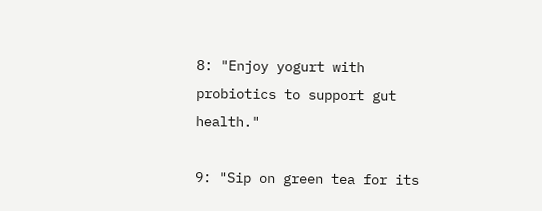8: "Enjoy yogurt with probiotics to support gut health."

9: "Sip on green tea for its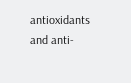antioxidants and anti-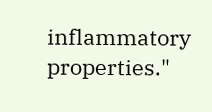inflammatory properties."